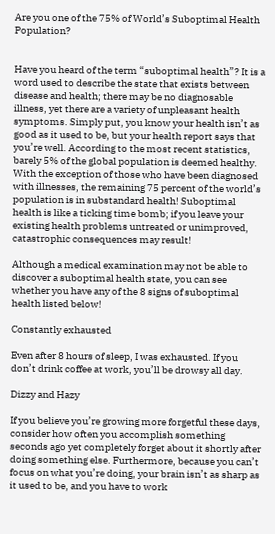Are you one of the 75% of World’s Suboptimal Health Population?


Have you heard of the term “suboptimal health”? It is a word used to describe the state that exists between disease and health; there may be no diagnosable illness, yet there are a variety of unpleasant health symptoms. Simply put, you know your health isn’t as good as it used to be, but your health report says that you’re well. According to the most recent statistics, barely 5% of the global population is deemed healthy. With the exception of those who have been diagnosed with illnesses, the remaining 75 percent of the world’s population is in substandard health! Suboptimal health is like a ticking time bomb; if you leave your existing health problems untreated or unimproved, catastrophic consequences may result!

Although a medical examination may not be able to discover a suboptimal health state, you can see whether you have any of the 8 signs of suboptimal health listed below!

Constantly exhausted

Even after 8 hours of sleep, I was exhausted. If you don’t drink coffee at work, you’ll be drowsy all day.

Dizzy and Hazy

If you believe you’re growing more forgetful these days, consider how often you accomplish something seconds ago yet completely forget about it shortly after doing something else. Furthermore, because you can’t focus on what you’re doing, your brain isn’t as sharp as it used to be, and you have to work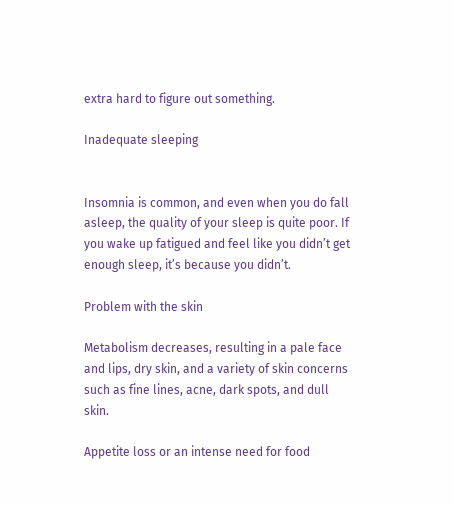extra hard to figure out something.

Inadequate sleeping


Insomnia is common, and even when you do fall asleep, the quality of your sleep is quite poor. If you wake up fatigued and feel like you didn’t get enough sleep, it’s because you didn’t.

Problem with the skin

Metabolism decreases, resulting in a pale face and lips, dry skin, and a variety of skin concerns such as fine lines, acne, dark spots, and dull skin.

Appetite loss or an intense need for food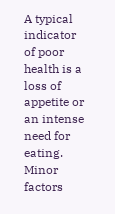A typical indicator of poor health is a loss of appetite or an intense need for eating. Minor factors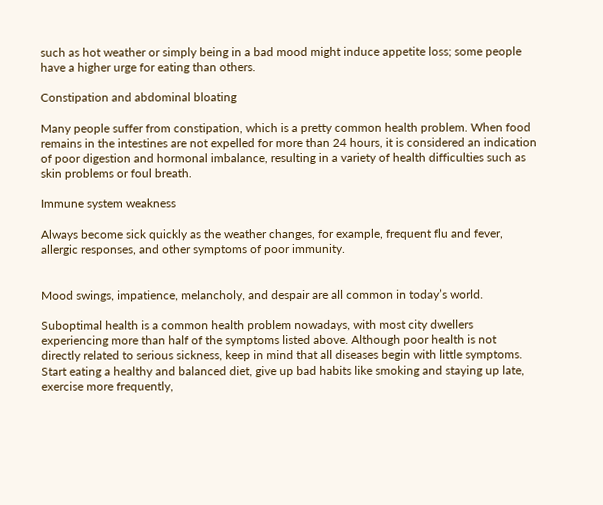such as hot weather or simply being in a bad mood might induce appetite loss; some people have a higher urge for eating than others.

Constipation and abdominal bloating

Many people suffer from constipation, which is a pretty common health problem. When food remains in the intestines are not expelled for more than 24 hours, it is considered an indication of poor digestion and hormonal imbalance, resulting in a variety of health difficulties such as skin problems or foul breath.

Immune system weakness

Always become sick quickly as the weather changes, for example, frequent flu and fever, allergic responses, and other symptoms of poor immunity.


Mood swings, impatience, melancholy, and despair are all common in today’s world.

Suboptimal health is a common health problem nowadays, with most city dwellers experiencing more than half of the symptoms listed above. Although poor health is not directly related to serious sickness, keep in mind that all diseases begin with little symptoms. Start eating a healthy and balanced diet, give up bad habits like smoking and staying up late, exercise more frequently,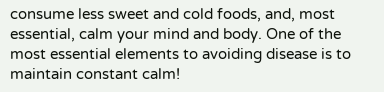consume less sweet and cold foods, and, most essential, calm your mind and body. One of the most essential elements to avoiding disease is to maintain constant calm!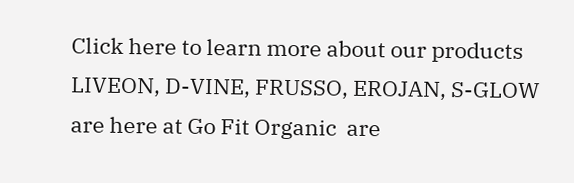Click here to learn more about our products LIVEON, D-VINE, FRUSSO, EROJAN, S-GLOW are here at Go Fit Organic  are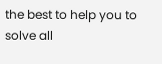the best to help you to solve all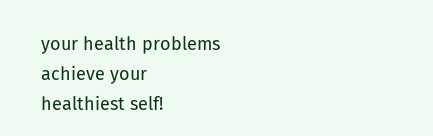your health problems achieve your healthiest self!